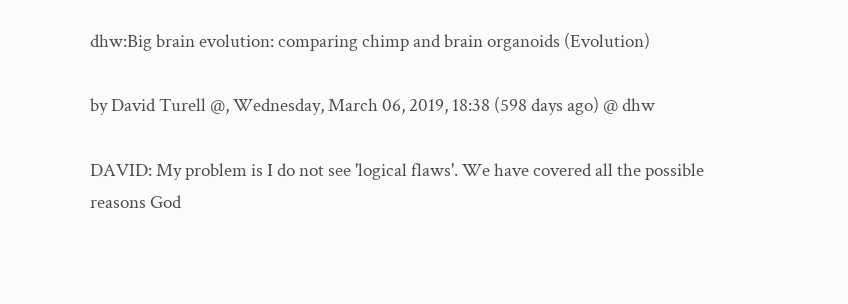dhw:Big brain evolution: comparing chimp and brain organoids (Evolution)

by David Turell @, Wednesday, March 06, 2019, 18:38 (598 days ago) @ dhw

DAVID: My problem is I do not see 'logical flaws'. We have covered all the possible reasons God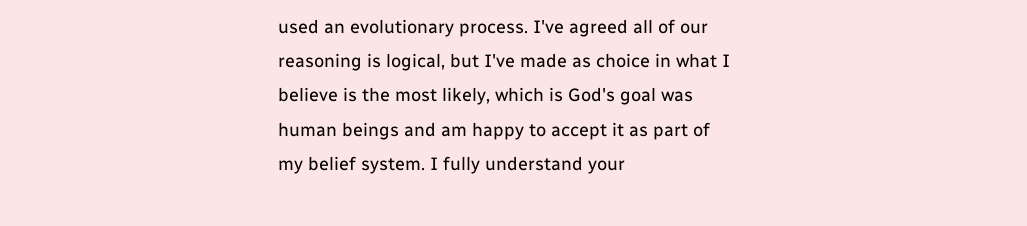used an evolutionary process. I've agreed all of our reasoning is logical, but I've made as choice in what I believe is the most likely, which is God's goal was human beings and am happy to accept it as part of my belief system. I fully understand your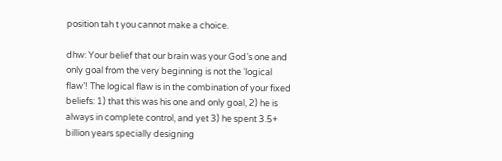position tah t you cannot make a choice.

dhw: Your belief that our brain was your God’s one and only goal from the very beginning is not the ‘logical flaw’! The logical flaw is in the combination of your fixed beliefs: 1) that this was his one and only goal, 2) he is always in complete control, and yet 3) he spent 3.5+ billion years specially designing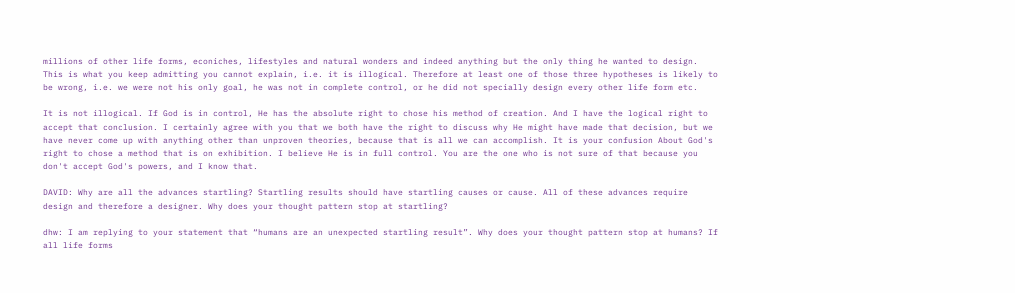millions of other life forms, econiches, lifestyles and natural wonders and indeed anything but the only thing he wanted to design. This is what you keep admitting you cannot explain, i.e. it is illogical. Therefore at least one of those three hypotheses is likely to be wrong, i.e. we were not his only goal, he was not in complete control, or he did not specially design every other life form etc.

It is not illogical. If God is in control, He has the absolute right to chose his method of creation. And I have the logical right to accept that conclusion. I certainly agree with you that we both have the right to discuss why He might have made that decision, but we have never come up with anything other than unproven theories, because that is all we can accomplish. It is your confusion About God's right to chose a method that is on exhibition. I believe He is in full control. You are the one who is not sure of that because you don't accept God's powers, and I know that.

DAVID: Why are all the advances startling? Startling results should have startling causes or cause. All of these advances require design and therefore a designer. Why does your thought pattern stop at startling?

dhw: I am replying to your statement that “humans are an unexpected startling result”. Why does your thought pattern stop at humans? If all life forms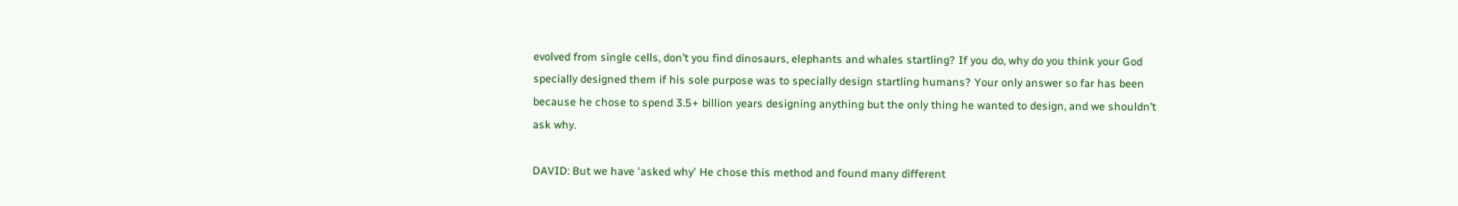evolved from single cells, don’t you find dinosaurs, elephants and whales startling? If you do, why do you think your God specially designed them if his sole purpose was to specially design startling humans? Your only answer so far has been because he chose to spend 3.5+ billion years designing anything but the only thing he wanted to design, and we shouldn’t ask why.

DAVID: But we have 'asked why' He chose this method and found many different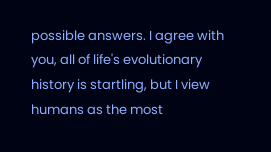possible answers. I agree with you, all of life's evolutionary history is startling, but I view humans as the most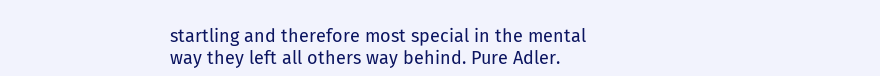startling and therefore most special in the mental way they left all others way behind. Pure Adler.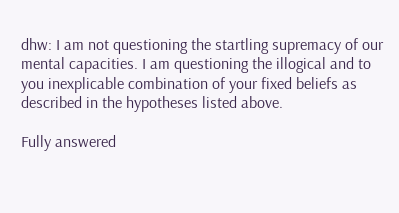dhw: I am not questioning the startling supremacy of our mental capacities. I am questioning the illogical and to you inexplicable combination of your fixed beliefs as described in the hypotheses listed above.

Fully answered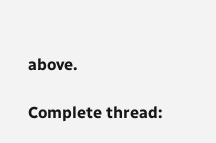above.

Complete thread: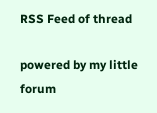RSS Feed of thread

powered by my little forum